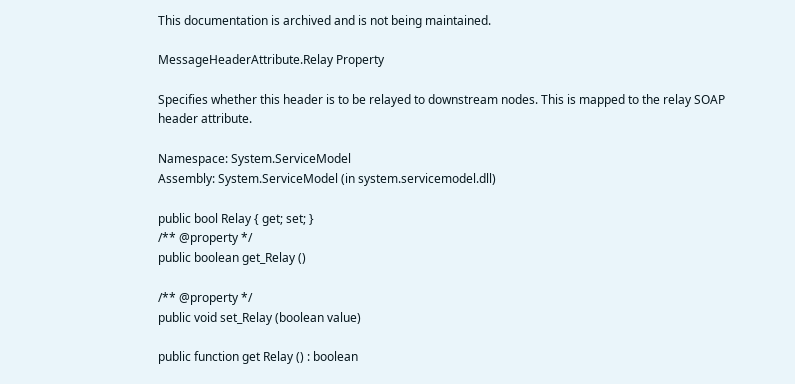This documentation is archived and is not being maintained.

MessageHeaderAttribute.Relay Property

Specifies whether this header is to be relayed to downstream nodes. This is mapped to the relay SOAP header attribute.

Namespace: System.ServiceModel
Assembly: System.ServiceModel (in system.servicemodel.dll)

public bool Relay { get; set; }
/** @property */
public boolean get_Relay ()

/** @property */
public void set_Relay (boolean value)

public function get Relay () : boolean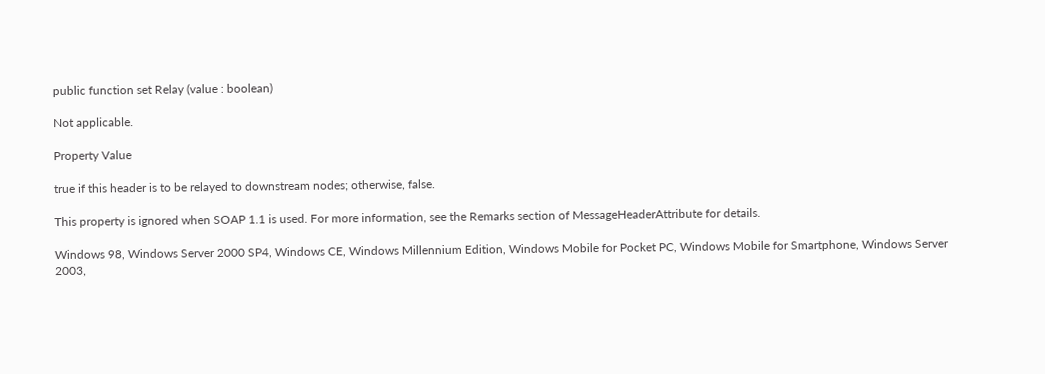public function set Relay (value : boolean)

Not applicable.

Property Value

true if this header is to be relayed to downstream nodes; otherwise, false.

This property is ignored when SOAP 1.1 is used. For more information, see the Remarks section of MessageHeaderAttribute for details.

Windows 98, Windows Server 2000 SP4, Windows CE, Windows Millennium Edition, Windows Mobile for Pocket PC, Windows Mobile for Smartphone, Windows Server 2003,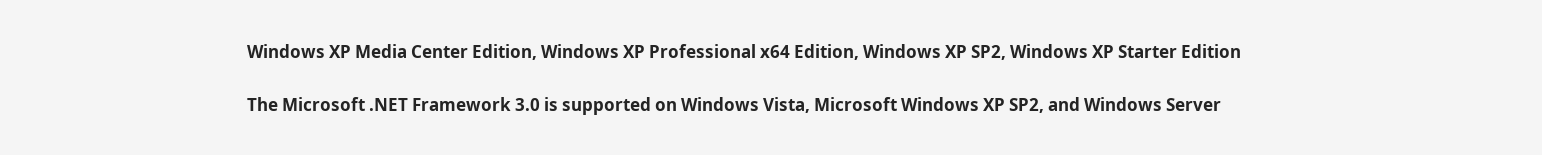Windows XP Media Center Edition, Windows XP Professional x64 Edition, Windows XP SP2, Windows XP Starter Edition

The Microsoft .NET Framework 3.0 is supported on Windows Vista, Microsoft Windows XP SP2, and Windows Server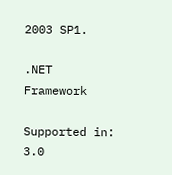2003 SP1.

.NET Framework

Supported in: 3.0